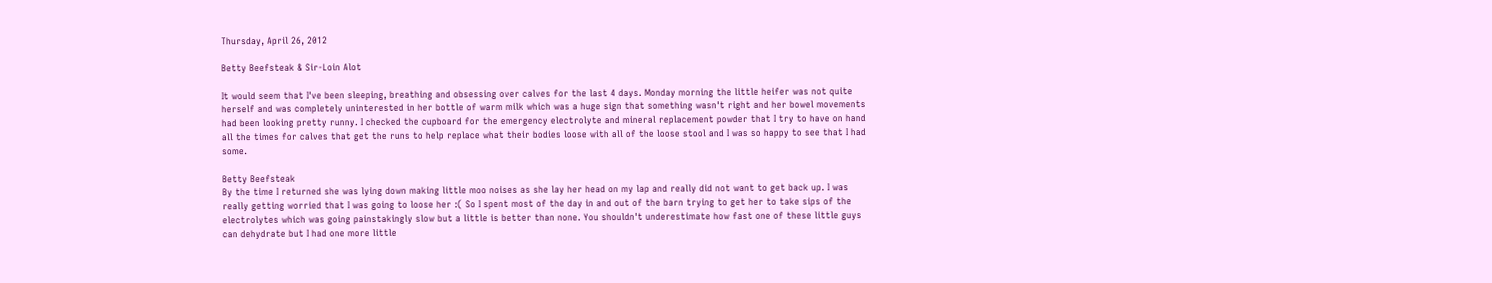Thursday, April 26, 2012

Betty Beefsteak & Sir-Loin Alot

It would seem that I've been sleeping, breathing and obsessing over calves for the last 4 days. Monday morning the little heifer was not quite herself and was completely uninterested in her bottle of warm milk which was a huge sign that something wasn't right and her bowel movements had been looking pretty runny. I checked the cupboard for the emergency electrolyte and mineral replacement powder that I try to have on hand all the times for calves that get the runs to help replace what their bodies loose with all of the loose stool and I was so happy to see that I had some.

Betty Beefsteak
By the time I returned she was lying down making little moo noises as she lay her head on my lap and really did not want to get back up. I was really getting worried that I was going to loose her :( So I spent most of the day in and out of the barn trying to get her to take sips of the electrolytes which was going painstakingly slow but a little is better than none. You shouldn't underestimate how fast one of these little guys can dehydrate but I had one more little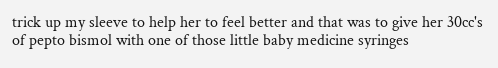trick up my sleeve to help her to feel better and that was to give her 30cc's of pepto bismol with one of those little baby medicine syringes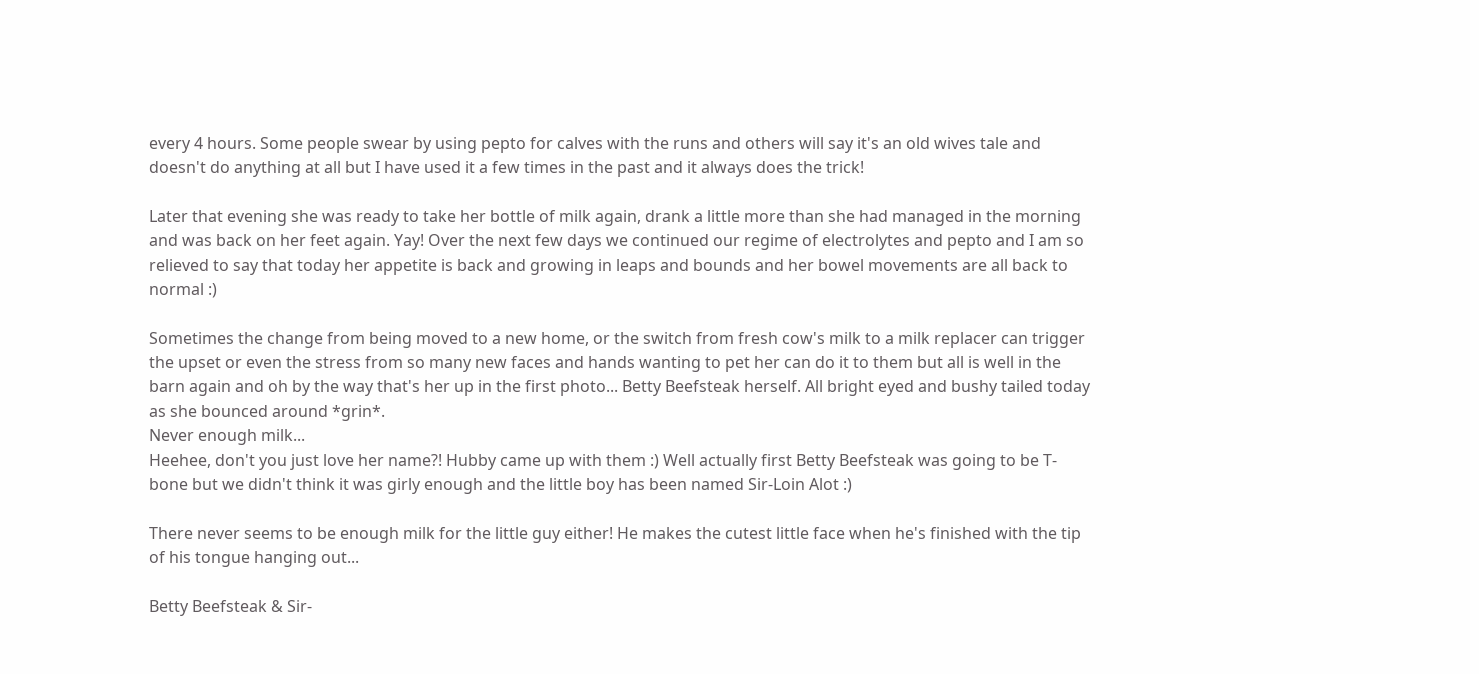every 4 hours. Some people swear by using pepto for calves with the runs and others will say it's an old wives tale and doesn't do anything at all but I have used it a few times in the past and it always does the trick!

Later that evening she was ready to take her bottle of milk again, drank a little more than she had managed in the morning and was back on her feet again. Yay! Over the next few days we continued our regime of electrolytes and pepto and I am so relieved to say that today her appetite is back and growing in leaps and bounds and her bowel movements are all back to normal :)

Sometimes the change from being moved to a new home, or the switch from fresh cow's milk to a milk replacer can trigger the upset or even the stress from so many new faces and hands wanting to pet her can do it to them but all is well in the barn again and oh by the way that's her up in the first photo... Betty Beefsteak herself. All bright eyed and bushy tailed today as she bounced around *grin*.
Never enough milk...
Heehee, don't you just love her name?! Hubby came up with them :) Well actually first Betty Beefsteak was going to be T-bone but we didn't think it was girly enough and the little boy has been named Sir-Loin Alot :)

There never seems to be enough milk for the little guy either! He makes the cutest little face when he's finished with the tip of his tongue hanging out...

Betty Beefsteak & Sir-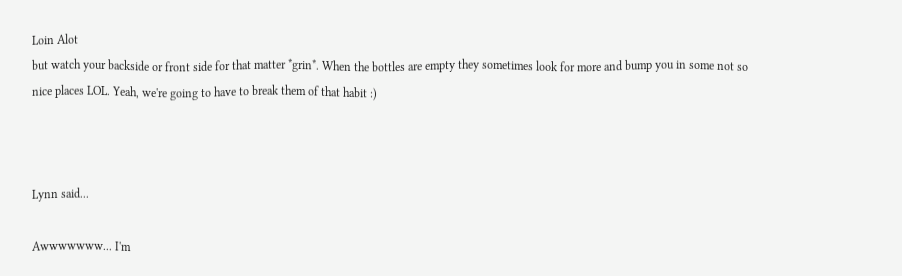Loin Alot
but watch your backside or front side for that matter *grin*. When the bottles are empty they sometimes look for more and bump you in some not so nice places LOL. Yeah, we're going to have to break them of that habit :)



Lynn said...

Awwwwwww... I'm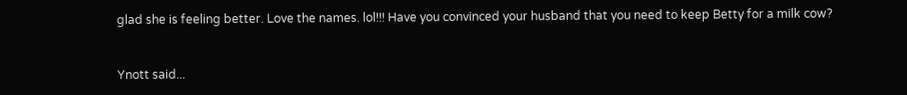glad she is feeling better. Love the names. lol!!! Have you convinced your husband that you need to keep Betty for a milk cow?


Ynott said...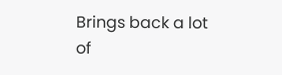Brings back a lot of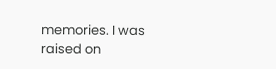memories. I was raised on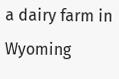a dairy farm in Wyoming